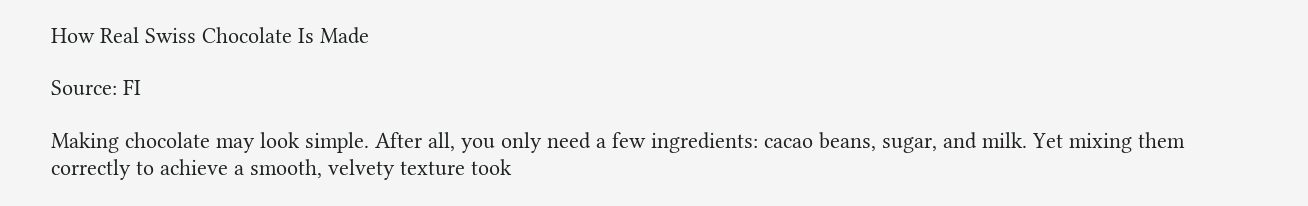How Real Swiss Chocolate Is Made

Source: FI

Making chocolate may look simple. After all, you only need a few ingredients: cacao beans, sugar, and milk. Yet mixing them correctly to achieve a smooth, velvety texture took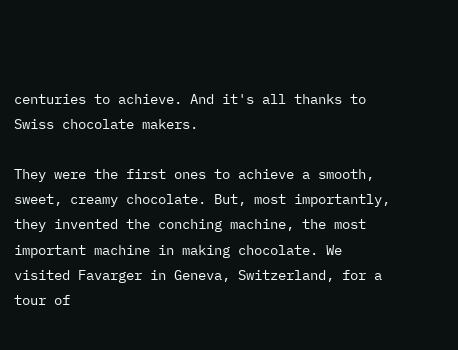centuries to achieve. And it's all thanks to Swiss chocolate makers.

They were the first ones to achieve a smooth, sweet, creamy chocolate. But, most importantly, they invented the conching machine, the most important machine in making chocolate. We visited Favarger in Geneva, Switzerland, for a tour of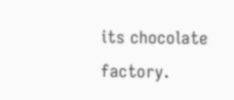its chocolate factory.